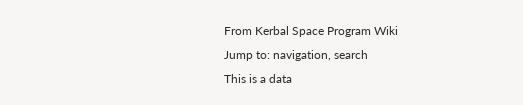From Kerbal Space Program Wiki
Jump to: navigation, search
This is a data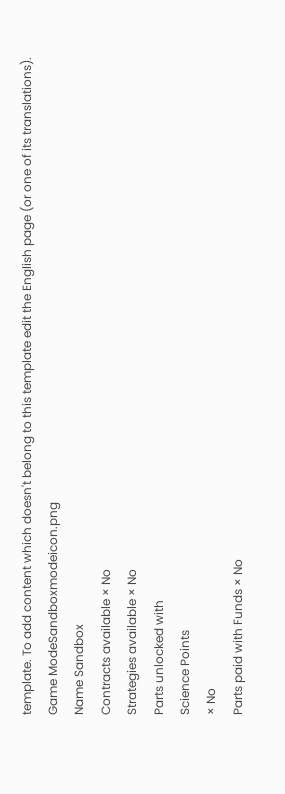template. To add content which doesn't belong to this template edit the English page (or one of its translations).
Game ModeSandboxmodeicon.png
Name Sandbox
Contracts available × No
Strategies available × No
Parts unlocked with
Science Points
× No
Parts paid with Funds × No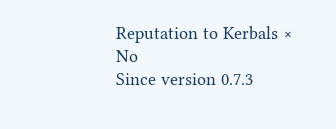Reputation to Kerbals × No
Since version 0.7.3